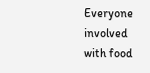Everyone involved with food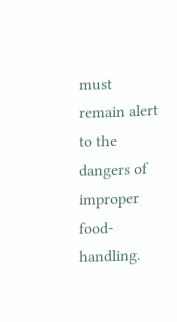must remain alert to the dangers of improper food-handling.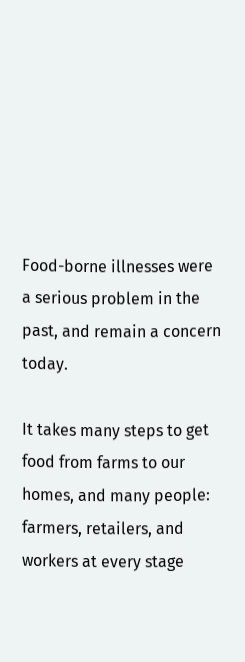Food-borne illnesses were a serious problem in the past, and remain a concern today.

It takes many steps to get food from farms to our homes, and many people: farmers, retailers, and workers at every stage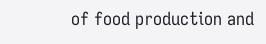of food production and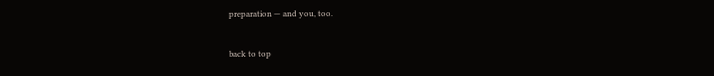preparation — and you, too.



back to top